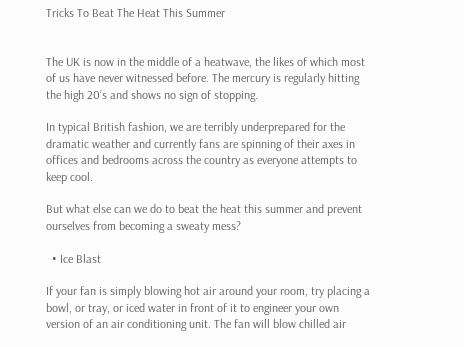Tricks To Beat The Heat This Summer


The UK is now in the middle of a heatwave, the likes of which most of us have never witnessed before. The mercury is regularly hitting the high 20’s and shows no sign of stopping.

In typical British fashion, we are terribly underprepared for the dramatic weather and currently fans are spinning of their axes in offices and bedrooms across the country as everyone attempts to keep cool.

But what else can we do to beat the heat this summer and prevent ourselves from becoming a sweaty mess?

  • Ice Blast

If your fan is simply blowing hot air around your room, try placing a bowl, or tray, or iced water in front of it to engineer your own version of an air conditioning unit. The fan will blow chilled air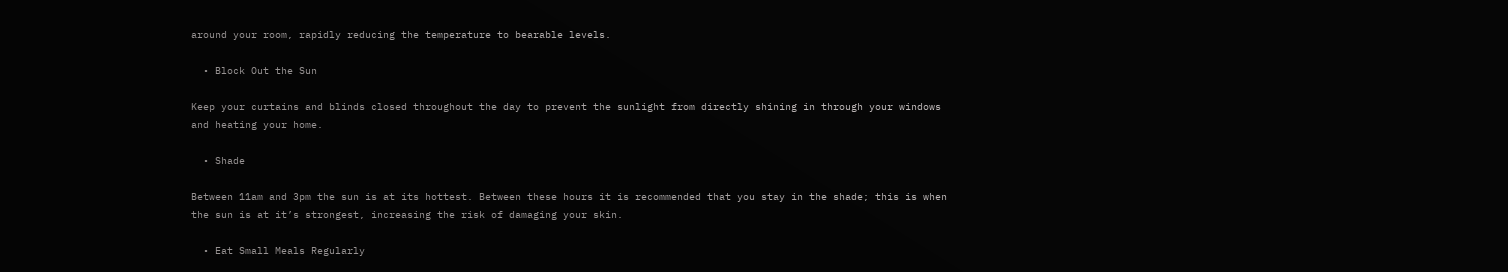around your room, rapidly reducing the temperature to bearable levels.

  • Block Out the Sun

Keep your curtains and blinds closed throughout the day to prevent the sunlight from directly shining in through your windows and heating your home.

  • Shade

Between 11am and 3pm the sun is at its hottest. Between these hours it is recommended that you stay in the shade; this is when the sun is at it’s strongest, increasing the risk of damaging your skin.

  • Eat Small Meals Regularly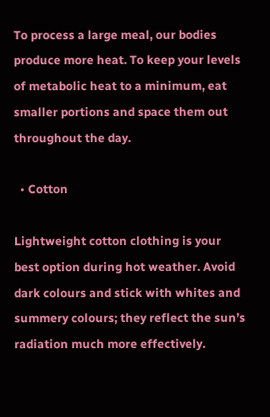To process a large meal, our bodies produce more heat. To keep your levels of metabolic heat to a minimum, eat smaller portions and space them out throughout the day.

  • Cotton

Lightweight cotton clothing is your best option during hot weather. Avoid dark colours and stick with whites and summery colours; they reflect the sun’s radiation much more effectively.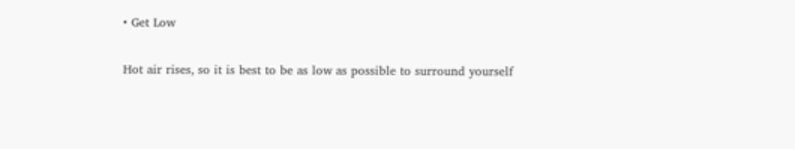• Get Low

Hot air rises, so it is best to be as low as possible to surround yourself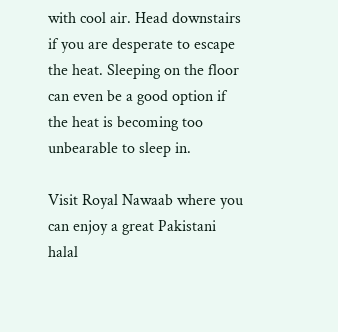with cool air. Head downstairs if you are desperate to escape the heat. Sleeping on the floor can even be a good option if the heat is becoming too unbearable to sleep in.

Visit Royal Nawaab where you can enjoy a great Pakistani halal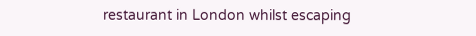restaurant in London whilst escaping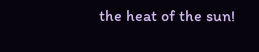the heat of the sun!